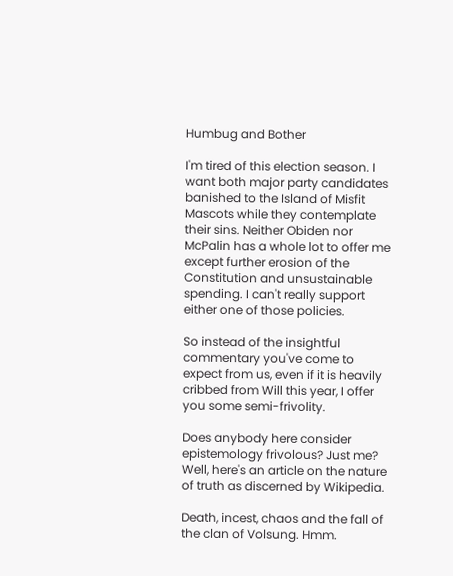Humbug and Bother

I'm tired of this election season. I want both major party candidates banished to the Island of Misfit Mascots while they contemplate their sins. Neither Obiden nor McPalin has a whole lot to offer me except further erosion of the Constitution and unsustainable spending. I can't really support either one of those policies.

So instead of the insightful commentary you've come to expect from us, even if it is heavily cribbed from Will this year, I offer you some semi-frivolity.

Does anybody here consider epistemology frivolous? Just me? Well, here's an article on the nature of truth as discerned by Wikipedia.

Death, incest, chaos and the fall of the clan of Volsung. Hmm.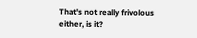That's not really frivolous either, is it?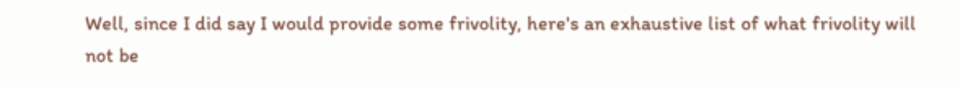Well, since I did say I would provide some frivolity, here's an exhaustive list of what frivolity will not be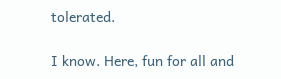tolerated.

I know. Here, fun for all and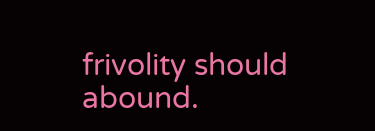frivolity should abound.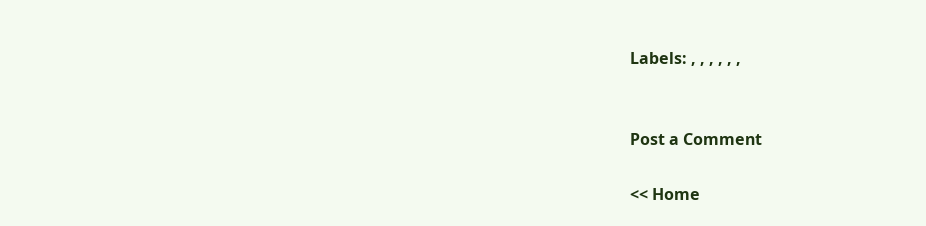Labels: , , , , , ,


Post a Comment

<< Home